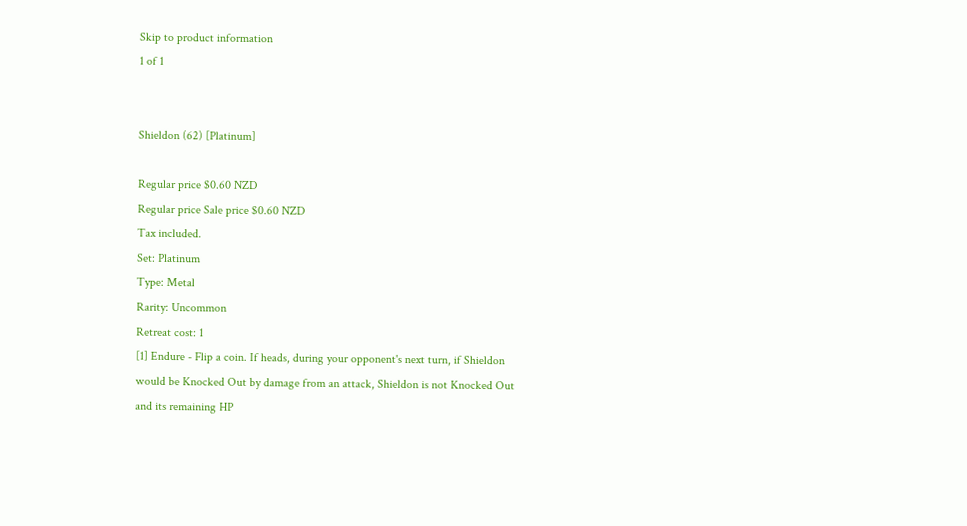Skip to product information
1 of 1


Shieldon (62) [Platinum]

Regular price $0.60 NZD
Regular price Sale price $0.60 NZD
Tax included.
Set: Platinum
Type: Metal
Rarity: Uncommon
Retreat cost: 1
[1] Endure - Flip a coin. If heads, during your opponent's next turn, if Shieldon would be Knocked Out by damage from an attack, Shieldon is not Knocked Out and its remaining HP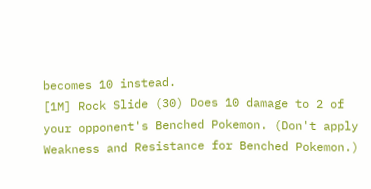becomes 10 instead.
[1M] Rock Slide (30) Does 10 damage to 2 of your opponent's Benched Pokemon. (Don't apply Weakness and Resistance for Benched Pokemon.)